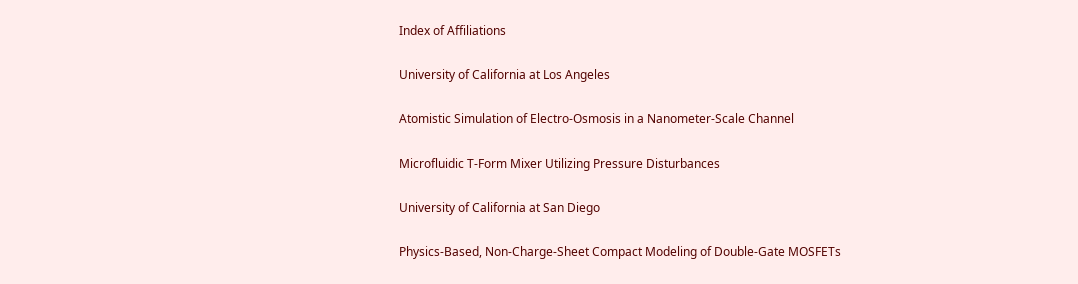Index of Affiliations

University of California at Los Angeles

Atomistic Simulation of Electro-Osmosis in a Nanometer-Scale Channel

Microfluidic T-Form Mixer Utilizing Pressure Disturbances

University of California at San Diego

Physics-Based, Non-Charge-Sheet Compact Modeling of Double-Gate MOSFETs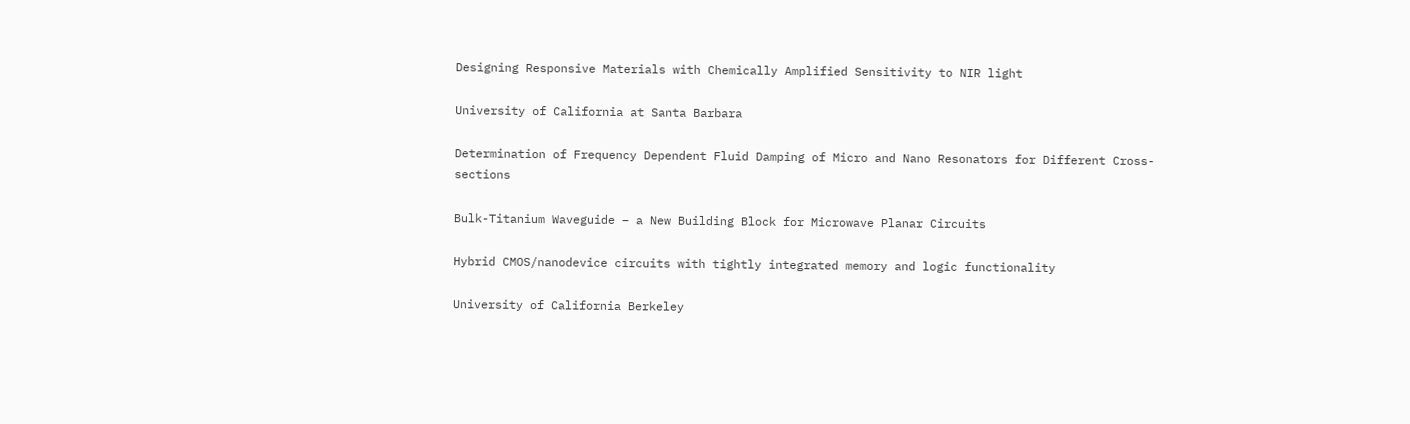Designing Responsive Materials with Chemically Amplified Sensitivity to NIR light

University of California at Santa Barbara

Determination of Frequency Dependent Fluid Damping of Micro and Nano Resonators for Different Cross-sections

Bulk-Titanium Waveguide – a New Building Block for Microwave Planar Circuits

Hybrid CMOS/nanodevice circuits with tightly integrated memory and logic functionality

University of California Berkeley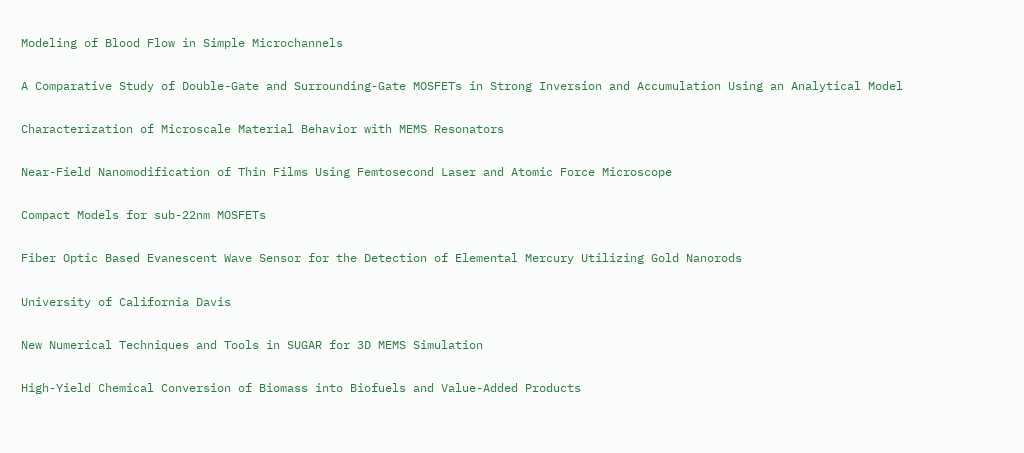Modeling of Blood Flow in Simple Microchannels

A Comparative Study of Double-Gate and Surrounding-Gate MOSFETs in Strong Inversion and Accumulation Using an Analytical Model

Characterization of Microscale Material Behavior with MEMS Resonators

Near-Field Nanomodification of Thin Films Using Femtosecond Laser and Atomic Force Microscope

Compact Models for sub-22nm MOSFETs

Fiber Optic Based Evanescent Wave Sensor for the Detection of Elemental Mercury Utilizing Gold Nanorods

University of California Davis

New Numerical Techniques and Tools in SUGAR for 3D MEMS Simulation

High-Yield Chemical Conversion of Biomass into Biofuels and Value-Added Products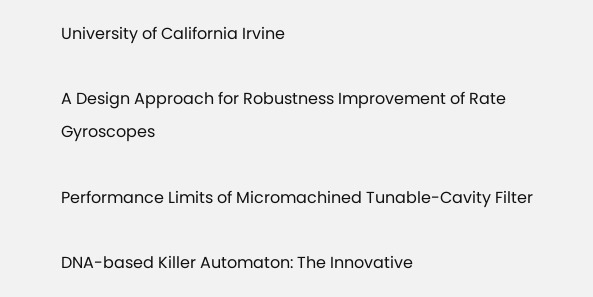University of California Irvine

A Design Approach for Robustness Improvement of Rate Gyroscopes

Performance Limits of Micromachined Tunable-Cavity Filter

DNA-based Killer Automaton: The Innovative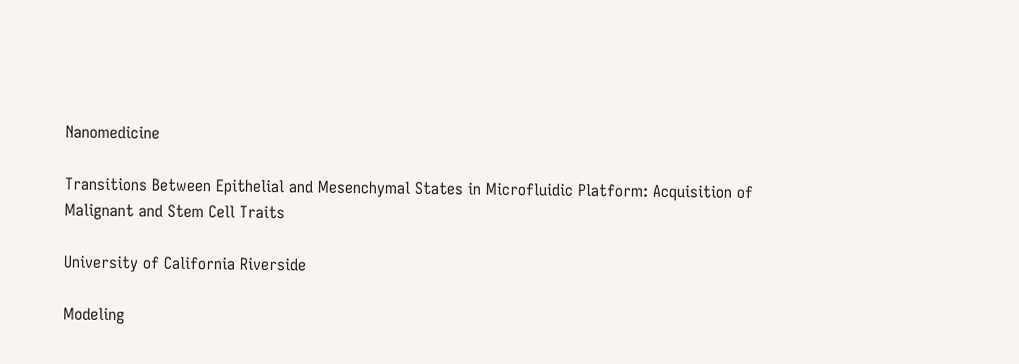Nanomedicine

Transitions Between Epithelial and Mesenchymal States in Microfluidic Platform: Acquisition of Malignant and Stem Cell Traits

University of California Riverside

Modeling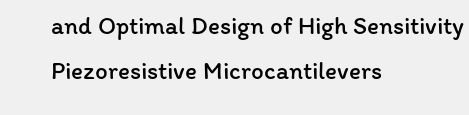and Optimal Design of High Sensitivity Piezoresistive Microcantilevers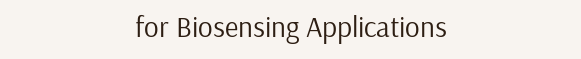for Biosensing Applications